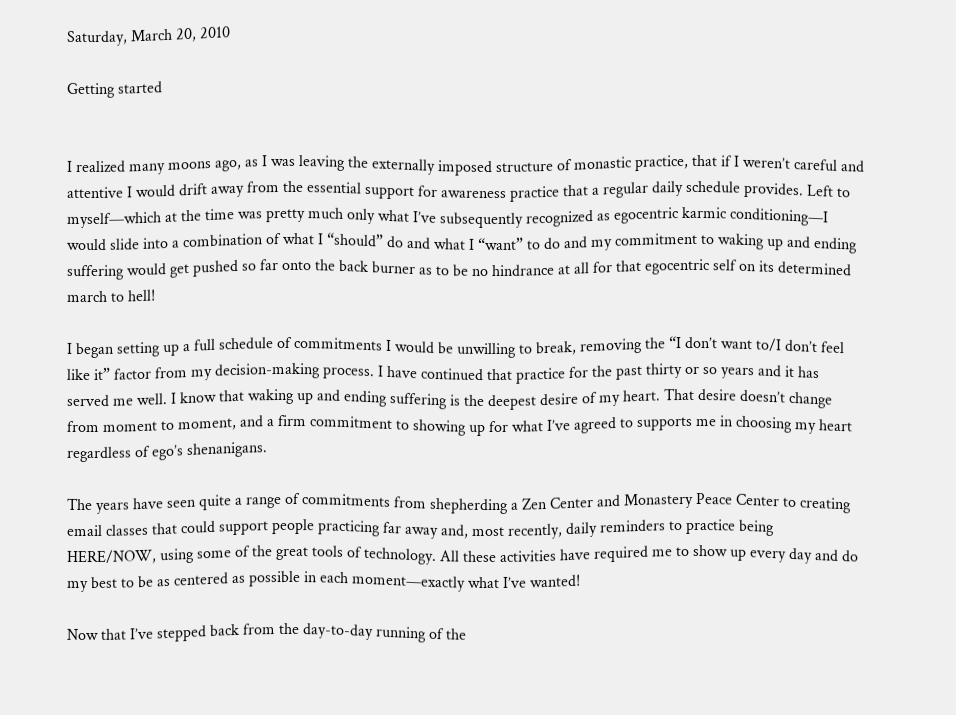Saturday, March 20, 2010

Getting started


I realized many moons ago, as I was leaving the externally imposed structure of monastic practice, that if I weren’t careful and attentive I would drift away from the essential support for awareness practice that a regular daily schedule provides. Left to myself—which at the time was pretty much only what I’ve subsequently recognized as egocentric karmic conditioning—I would slide into a combination of what I “should” do and what I “want” to do and my commitment to waking up and ending suffering would get pushed so far onto the back burner as to be no hindrance at all for that egocentric self on its determined march to hell!

I began setting up a full schedule of commitments I would be unwilling to break, removing the “I don’t want to/I don’t feel like it” factor from my decision-making process. I have continued that practice for the past thirty or so years and it has served me well. I know that waking up and ending suffering is the deepest desire of my heart. That desire doesn’t change from moment to moment, and a firm commitment to showing up for what I’ve agreed to supports me in choosing my heart regardless of ego’s shenanigans.

The years have seen quite a range of commitments from shepherding a Zen Center and Monastery Peace Center to creating email classes that could support people practicing far away and, most recently, daily reminders to practice being HERE/NOW, using some of the great tools of technology. All these activities have required me to show up every day and do my best to be as centered as possible in each moment—exactly what I’ve wanted!

Now that I’ve stepped back from the day-to-day running of the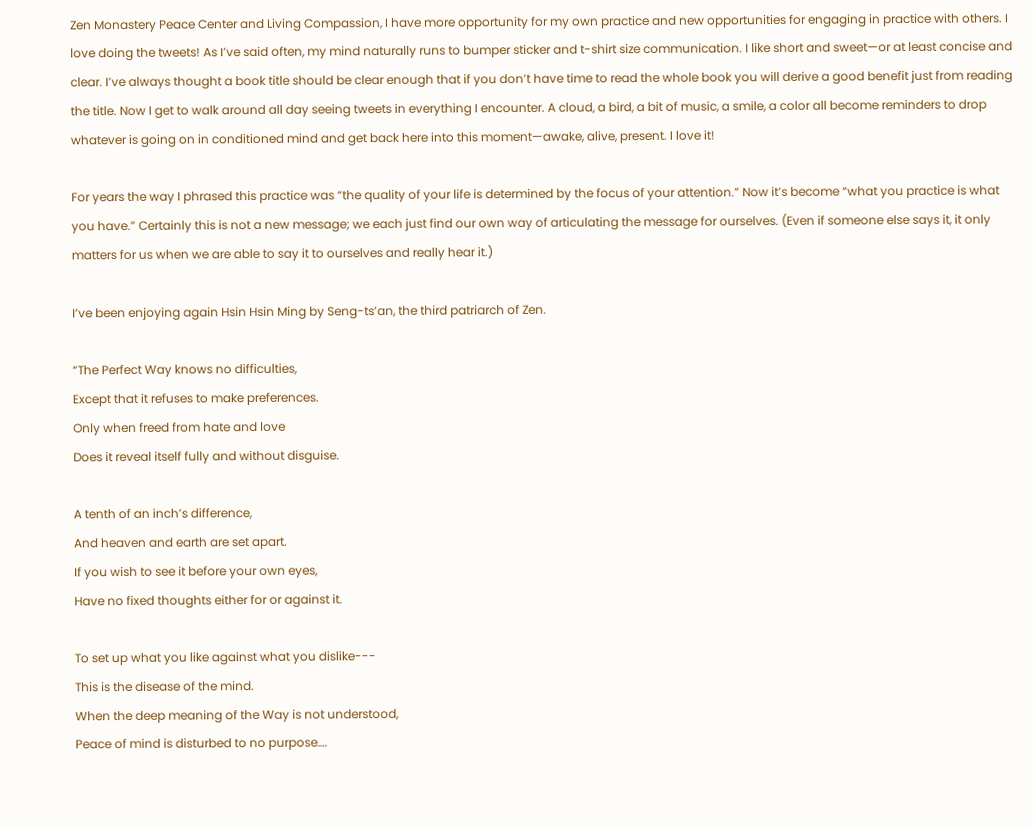Zen Monastery Peace Center and Living Compassion, I have more opportunity for my own practice and new opportunities for engaging in practice with others. I love doing the tweets! As I’ve said often, my mind naturally runs to bumper sticker and t-shirt size communication. I like short and sweet—or at least concise and clear. I’ve always thought a book title should be clear enough that if you don’t have time to read the whole book you will derive a good benefit just from reading the title. Now I get to walk around all day seeing tweets in everything I encounter. A cloud, a bird, a bit of music, a smile, a color all become reminders to drop whatever is going on in conditioned mind and get back here into this moment—awake, alive, present. I love it!

For years the way I phrased this practice was “the quality of your life is determined by the focus of your attention.” Now it’s become “what you practice is what you have.” Certainly this is not a new message; we each just find our own way of articulating the message for ourselves. (Even if someone else says it, it only matters for us when we are able to say it to ourselves and really hear it.)

I’ve been enjoying again Hsin Hsin Ming by Seng-ts’an, the third patriarch of Zen.

“The Perfect Way knows no difficulties,
Except that it refuses to make preferences.
Only when freed from hate and love
Does it reveal itself fully and without disguise.

A tenth of an inch’s difference,
And heaven and earth are set apart.
If you wish to see it before your own eyes,
Have no fixed thoughts either for or against it.

To set up what you like against what you dislike---
This is the disease of the mind.
When the deep meaning of the Way is not understood,
Peace of mind is disturbed to no purpose….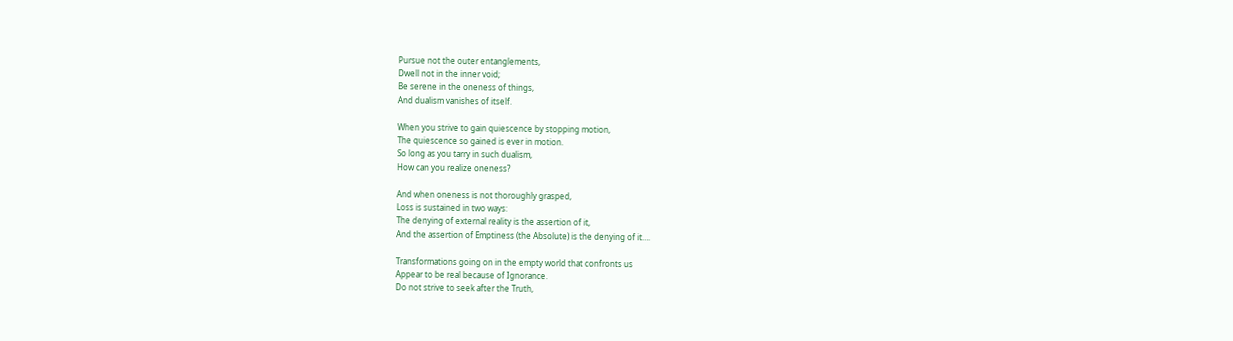Pursue not the outer entanglements,
Dwell not in the inner void;
Be serene in the oneness of things,
And dualism vanishes of itself.

When you strive to gain quiescence by stopping motion,
The quiescence so gained is ever in motion.
So long as you tarry in such dualism,
How can you realize oneness?

And when oneness is not thoroughly grasped,
Loss is sustained in two ways:
The denying of external reality is the assertion of it,
And the assertion of Emptiness (the Absolute) is the denying of it….

Transformations going on in the empty world that confronts us
Appear to be real because of Ignorance.
Do not strive to seek after the Truth,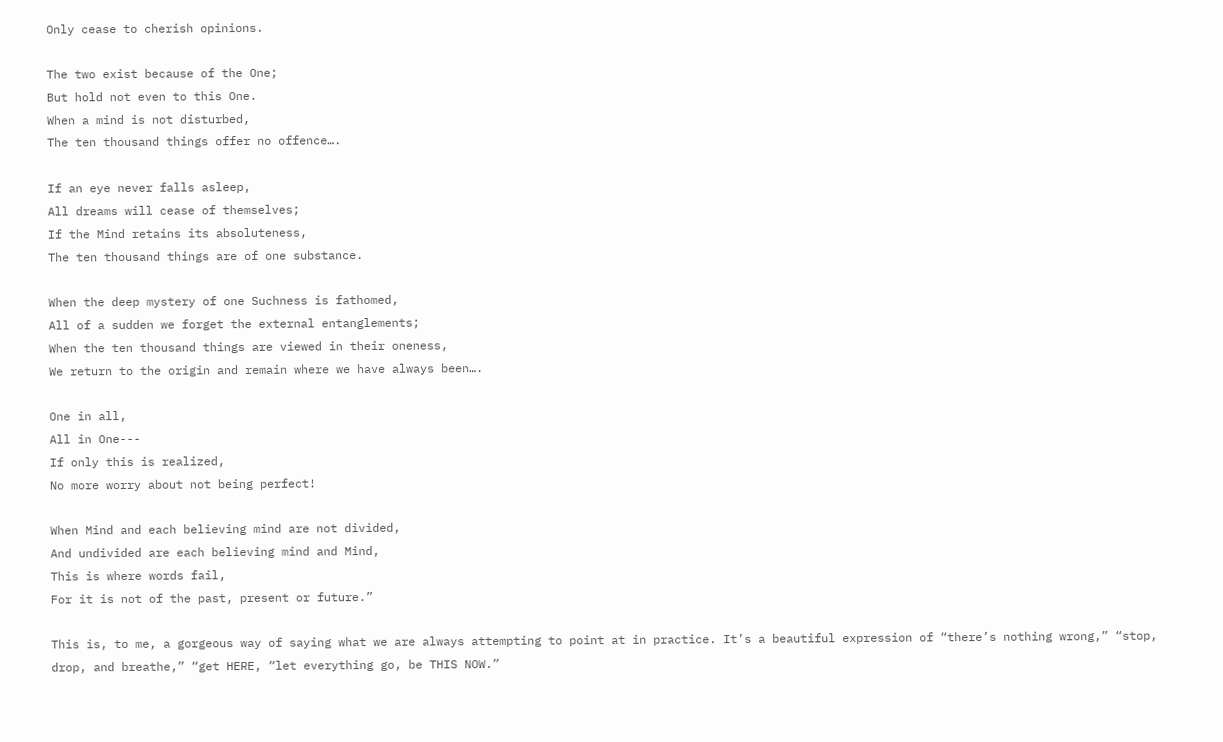Only cease to cherish opinions.

The two exist because of the One;
But hold not even to this One.
When a mind is not disturbed,
The ten thousand things offer no offence….

If an eye never falls asleep,
All dreams will cease of themselves;
If the Mind retains its absoluteness,
The ten thousand things are of one substance.

When the deep mystery of one Suchness is fathomed,
All of a sudden we forget the external entanglements;
When the ten thousand things are viewed in their oneness,
We return to the origin and remain where we have always been….

One in all,
All in One---
If only this is realized,
No more worry about not being perfect!

When Mind and each believing mind are not divided,
And undivided are each believing mind and Mind,
This is where words fail,
For it is not of the past, present or future.”

This is, to me, a gorgeous way of saying what we are always attempting to point at in practice. It’s a beautiful expression of “there’s nothing wrong,” “stop, drop, and breathe,” “get HERE, “let everything go, be THIS NOW.”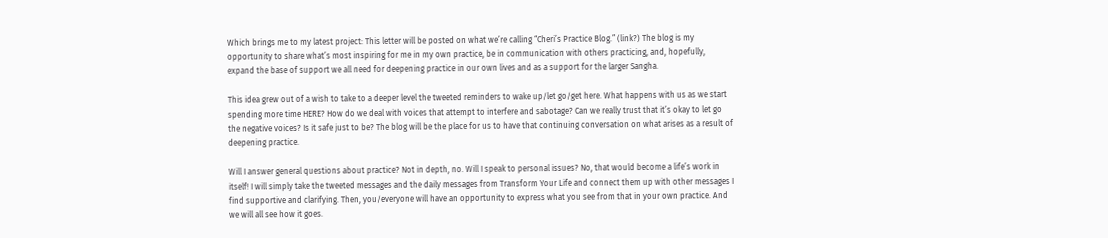Which brings me to my latest project: This letter will be posted on what we’re calling “Cheri’s Practice Blog.” (link?) The blog is my opportunity to share what’s most inspiring for me in my own practice, be in communication with others practicing, and, hopefully, expand the base of support we all need for deepening practice in our own lives and as a support for the larger Sangha.

This idea grew out of a wish to take to a deeper level the tweeted reminders to wake up/let go/get here. What happens with us as we start spending more time HERE? How do we deal with voices that attempt to interfere and sabotage? Can we really trust that it’s okay to let go the negative voices? Is it safe just to be? The blog will be the place for us to have that continuing conversation on what arises as a result of deepening practice.

Will I answer general questions about practice? Not in depth, no. Will I speak to personal issues? No, that would become a life’s work in itself! I will simply take the tweeted messages and the daily messages from Transform Your Life and connect them up with other messages I find supportive and clarifying. Then, you/everyone will have an opportunity to express what you see from that in your own practice. And we will all see how it goes.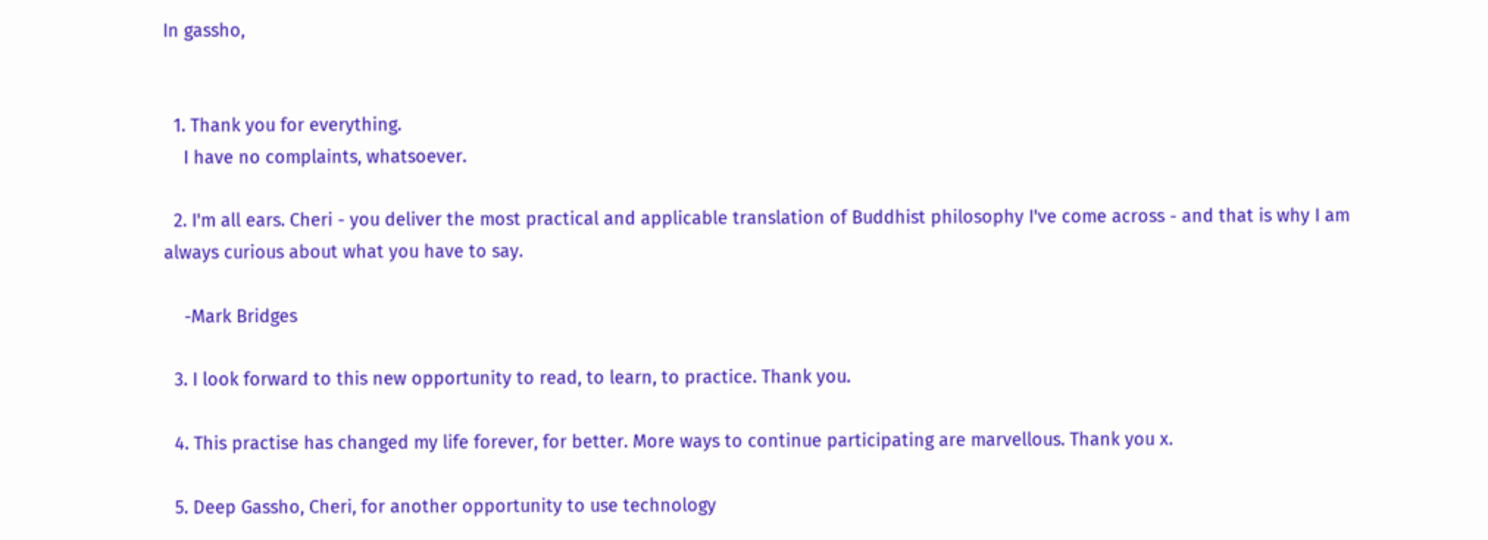In gassho,


  1. Thank you for everything.
    I have no complaints, whatsoever.

  2. I'm all ears. Cheri - you deliver the most practical and applicable translation of Buddhist philosophy I've come across - and that is why I am always curious about what you have to say.

    -Mark Bridges

  3. I look forward to this new opportunity to read, to learn, to practice. Thank you.

  4. This practise has changed my life forever, for better. More ways to continue participating are marvellous. Thank you x.

  5. Deep Gassho, Cheri, for another opportunity to use technology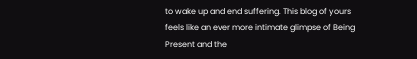to wake up and end suffering. This blog of yours feels like an ever more intimate glimpse of Being Present and the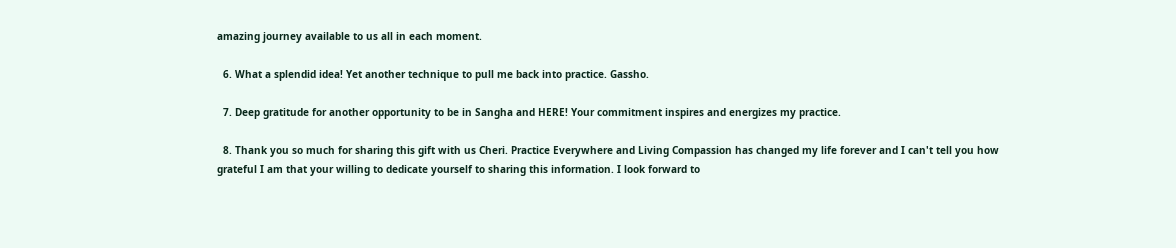amazing journey available to us all in each moment.

  6. What a splendid idea! Yet another technique to pull me back into practice. Gassho.

  7. Deep gratitude for another opportunity to be in Sangha and HERE! Your commitment inspires and energizes my practice.

  8. Thank you so much for sharing this gift with us Cheri. Practice Everywhere and Living Compassion has changed my life forever and I can't tell you how grateful I am that your willing to dedicate yourself to sharing this information. I look forward to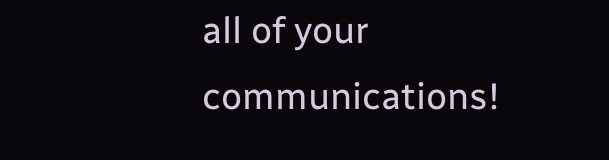all of your communications!